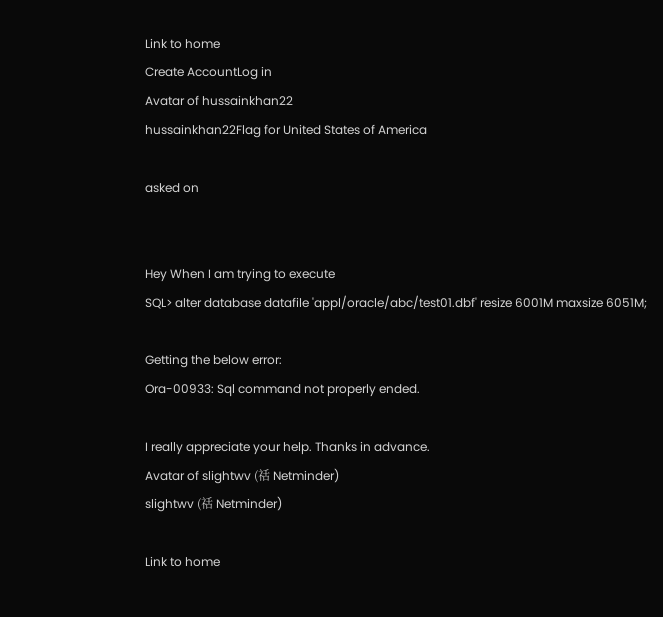Link to home
Create AccountLog in
Avatar of hussainkhan22
hussainkhan22Flag for United States of America

asked on


Hey When I am trying to execute
SQL> alter database datafile 'appl/oracle/abc/test01.dbf' resize 6001M maxsize 6051M;

Getting the below error:
Ora-00933: Sql command not properly ended.

I really appreciate your help. Thanks in advance.
Avatar of slightwv (䄆 Netminder)
slightwv (䄆 Netminder)

Link to home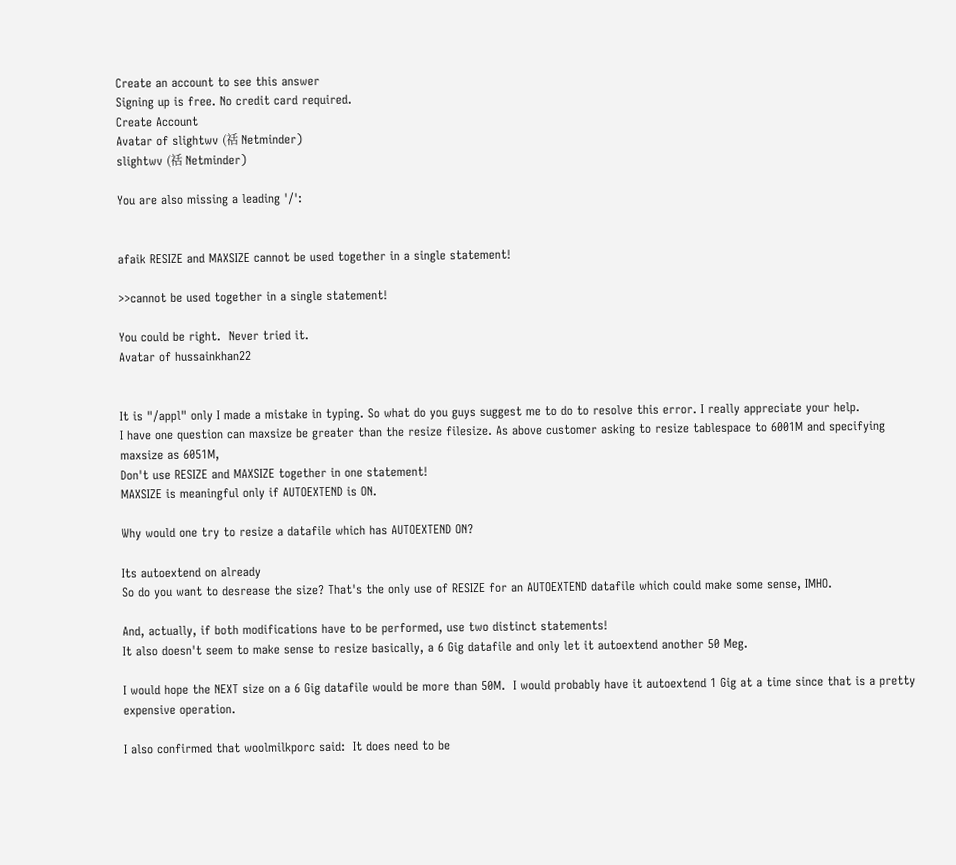Create an account to see this answer
Signing up is free. No credit card required.
Create Account
Avatar of slightwv (䄆 Netminder)
slightwv (䄆 Netminder)

You are also missing a leading '/':


afaik RESIZE and MAXSIZE cannot be used together in a single statement!

>>cannot be used together in a single statement!

You could be right.  Never tried it.
Avatar of hussainkhan22


It is "/appl" only I made a mistake in typing. So what do you guys suggest me to do to resolve this error. I really appreciate your help.
I have one question can maxsize be greater than the resize filesize. As above customer asking to resize tablespace to 6001M and specifying maxsize as 6051M,
Don't use RESIZE and MAXSIZE together in one statement!
MAXSIZE is meaningful only if AUTOEXTEND is ON.

Why would one try to resize a datafile which has AUTOEXTEND ON?

Its autoextend on already
So do you want to desrease the size? That's the only use of RESIZE for an AUTOEXTEND datafile which could make some sense, IMHO.

And, actually, if both modifications have to be performed, use two distinct statements!
It also doesn't seem to make sense to resize basically, a 6 Gig datafile and only let it autoextend another 50 Meg.

I would hope the NEXT size on a 6 Gig datafile would be more than 50M.  I would probably have it autoextend 1 Gig at a time since that is a pretty expensive operation.

I also confirmed that woolmilkporc said:  It does need to be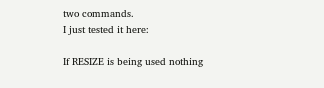two commands.
I just tested it here:

If RESIZE is being used nothing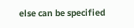else can be specified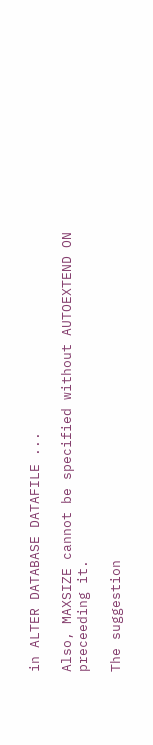in ALTER DATABASE DATAFILE ...

Also, MAXSIZE cannot be specified without AUTOEXTEND ON preceeding it.

The suggestion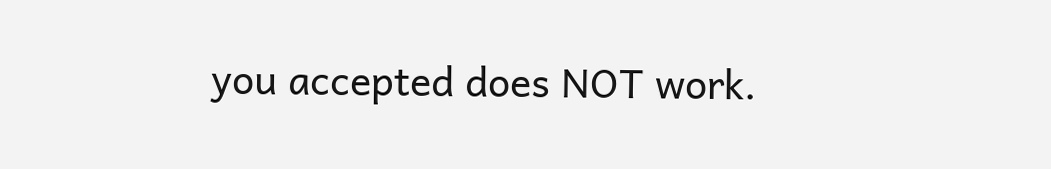you accepted does NOT work.